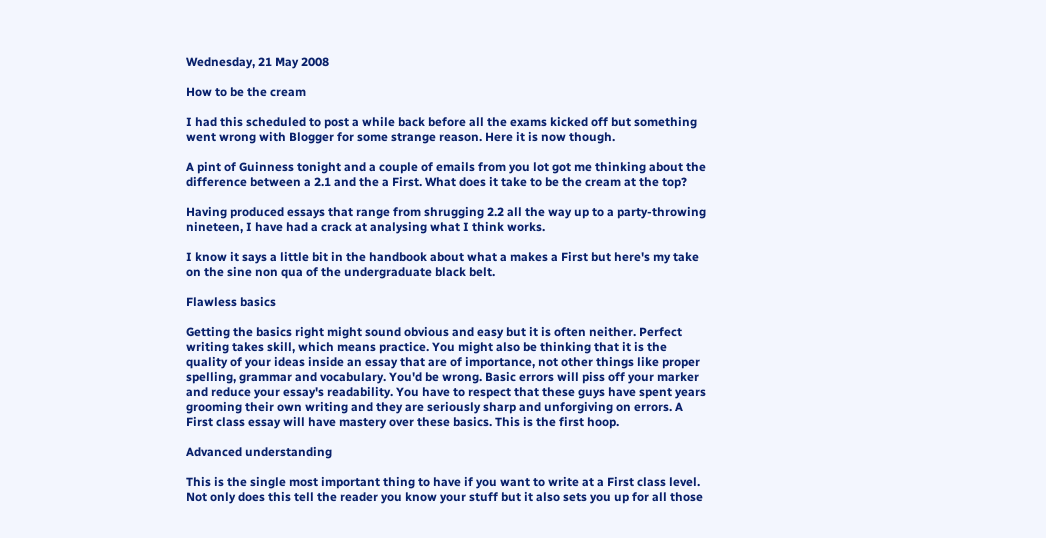Wednesday, 21 May 2008

How to be the cream

I had this scheduled to post a while back before all the exams kicked off but something went wrong with Blogger for some strange reason. Here it is now though.

A pint of Guinness tonight and a couple of emails from you lot got me thinking about the difference between a 2.1 and the a First. What does it take to be the cream at the top?

Having produced essays that range from shrugging 2.2 all the way up to a party-throwing nineteen, I have had a crack at analysing what I think works.

I know it says a little bit in the handbook about what a makes a First but here's my take on the sine non qua of the undergraduate black belt.

Flawless basics

Getting the basics right might sound obvious and easy but it is often neither. Perfect writing takes skill, which means practice. You might also be thinking that it is the quality of your ideas inside an essay that are of importance, not other things like proper spelling, grammar and vocabulary. You'd be wrong. Basic errors will piss off your marker and reduce your essay's readability. You have to respect that these guys have spent years grooming their own writing and they are seriously sharp and unforgiving on errors. A First class essay will have mastery over these basics. This is the first hoop.

Advanced understanding

This is the single most important thing to have if you want to write at a First class level. Not only does this tell the reader you know your stuff but it also sets you up for all those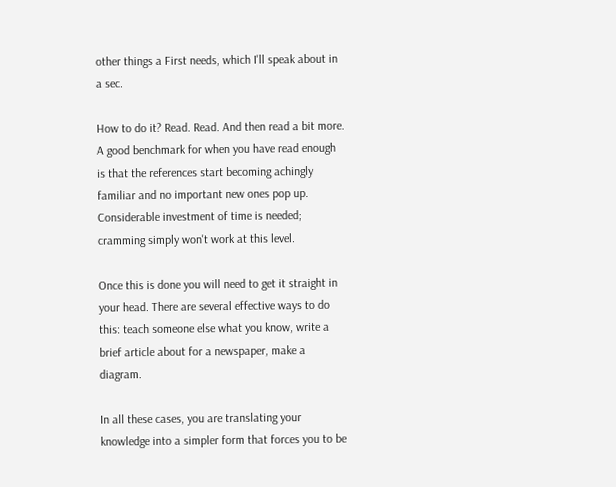other things a First needs, which I'll speak about in a sec.

How to do it? Read. Read. And then read a bit more. A good benchmark for when you have read enough is that the references start becoming achingly familiar and no important new ones pop up. Considerable investment of time is needed; cramming simply won't work at this level.

Once this is done you will need to get it straight in your head. There are several effective ways to do this: teach someone else what you know, write a brief article about for a newspaper, make a diagram.

In all these cases, you are translating your knowledge into a simpler form that forces you to be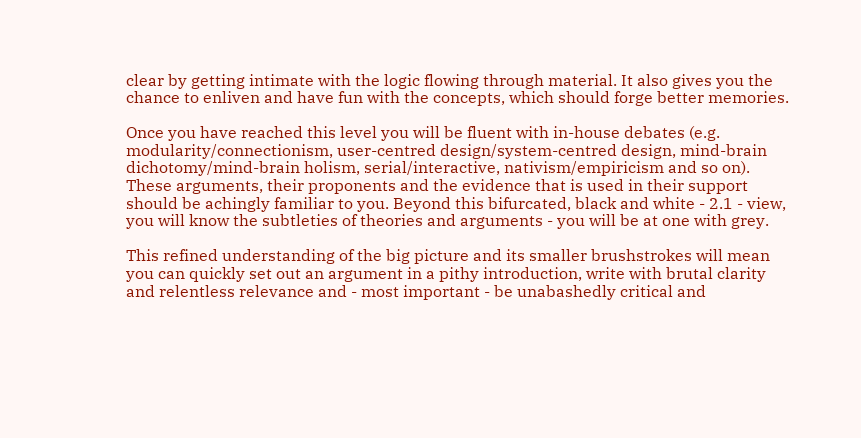clear by getting intimate with the logic flowing through material. It also gives you the chance to enliven and have fun with the concepts, which should forge better memories.

Once you have reached this level you will be fluent with in-house debates (e.g. modularity/connectionism, user-centred design/system-centred design, mind-brain dichotomy/mind-brain holism, serial/interactive, nativism/empiricism and so on). These arguments, their proponents and the evidence that is used in their support should be achingly familiar to you. Beyond this bifurcated, black and white - 2.1 - view, you will know the subtleties of theories and arguments - you will be at one with grey.

This refined understanding of the big picture and its smaller brushstrokes will mean you can quickly set out an argument in a pithy introduction, write with brutal clarity and relentless relevance and - most important - be unabashedly critical and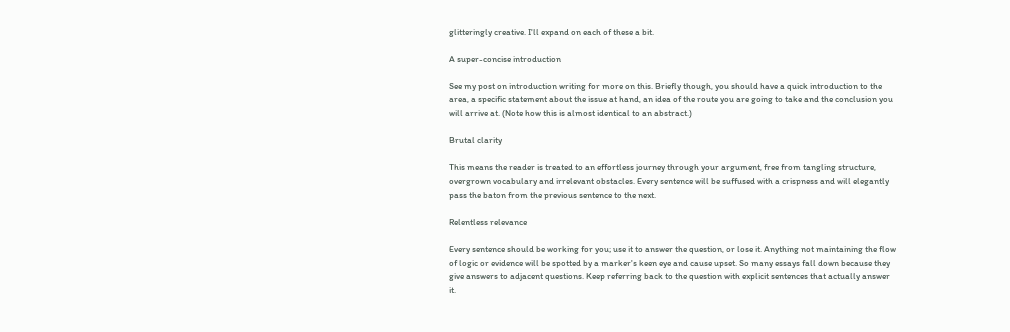glitteringly creative. I'll expand on each of these a bit.

A super-concise introduction

See my post on introduction writing for more on this. Briefly though, you should have a quick introduction to the area, a specific statement about the issue at hand, an idea of the route you are going to take and the conclusion you will arrive at. (Note how this is almost identical to an abstract.)

Brutal clarity

This means the reader is treated to an effortless journey through your argument, free from tangling structure, overgrown vocabulary and irrelevant obstacles. Every sentence will be suffused with a crispness and will elegantly pass the baton from the previous sentence to the next.

Relentless relevance

Every sentence should be working for you; use it to answer the question, or lose it. Anything not maintaining the flow of logic or evidence will be spotted by a marker's keen eye and cause upset. So many essays fall down because they give answers to adjacent questions. Keep referring back to the question with explicit sentences that actually answer it.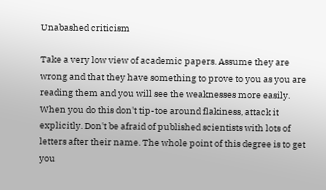Unabashed criticism

Take a very low view of academic papers. Assume they are wrong and that they have something to prove to you as you are reading them and you will see the weaknesses more easily. When you do this don't tip-toe around flakiness, attack it explicitly. Don't be afraid of published scientists with lots of letters after their name. The whole point of this degree is to get you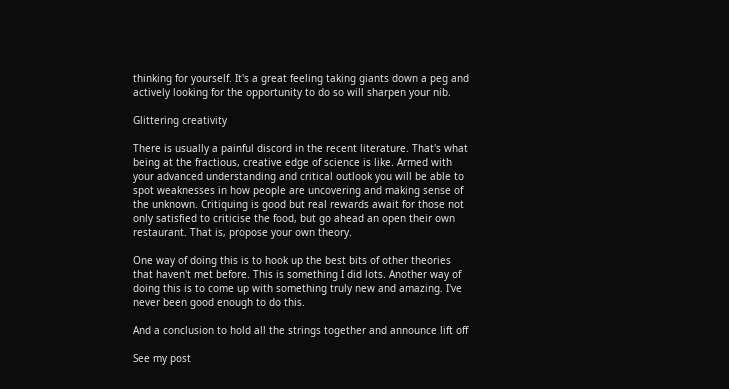thinking for yourself. It's a great feeling taking giants down a peg and actively looking for the opportunity to do so will sharpen your nib.

Glittering creativity

There is usually a painful discord in the recent literature. That's what being at the fractious, creative edge of science is like. Armed with your advanced understanding and critical outlook you will be able to spot weaknesses in how people are uncovering and making sense of the unknown. Critiquing is good but real rewards await for those not only satisfied to criticise the food, but go ahead an open their own restaurant. That is, propose your own theory.

One way of doing this is to hook up the best bits of other theories that haven't met before. This is something I did lots. Another way of doing this is to come up with something truly new and amazing. I've never been good enough to do this.

And a conclusion to hold all the strings together and announce lift off

See my post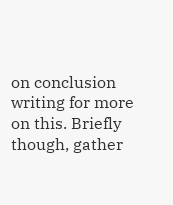on conclusion writing for more on this. Briefly though, gather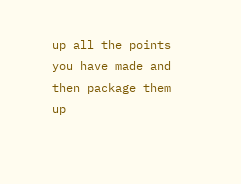up all the points you have made and then package them up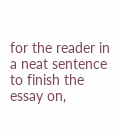for the reader in a neat sentence to finish the essay on,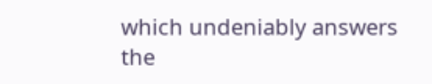which undeniably answers the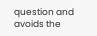question and avoids the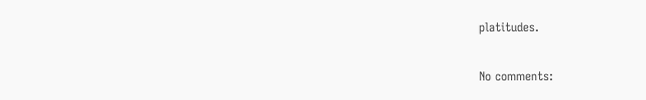platitudes.

No comments: